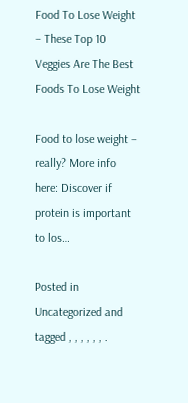Food To Lose Weight – These Top 10 Veggies Are The Best Foods To Lose Weight

Food to lose weight – really? More info here: Discover if protein is important to los…

Posted in Uncategorized and tagged , , , , , , .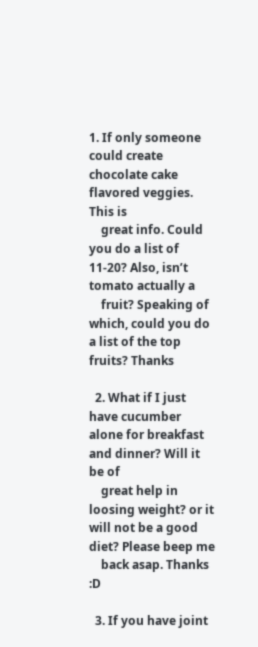1. If only someone could create chocolate cake flavored veggies. This is
    great info. Could you do a list of 11-20? Also, isn’t tomato actually a
    fruit? Speaking of which, could you do a list of the top fruits? Thanks

  2. What if I just have cucumber alone for breakfast and dinner? Will it be of
    great help in loosing weight? or it will not be a good diet? Please beep me
    back asap. Thanks :D

  3. If you have joint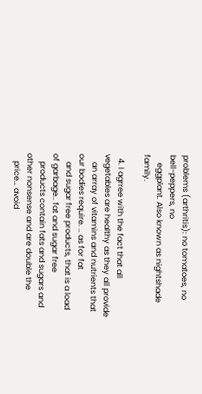problems (arthritis): no tomatoes, no bell-peppers, no
    eggplant. Also known as nightshade family.

  4. I agrree with the fact that all vegetables are healthy as they all provide
    an array of vitamins and nutrients that our bodies require. .. as for fat
    and sugar free products, that is a load of garbage.. fat and sugar free
    products contain fats and sugars and other nonsense and are double the
    price… avoid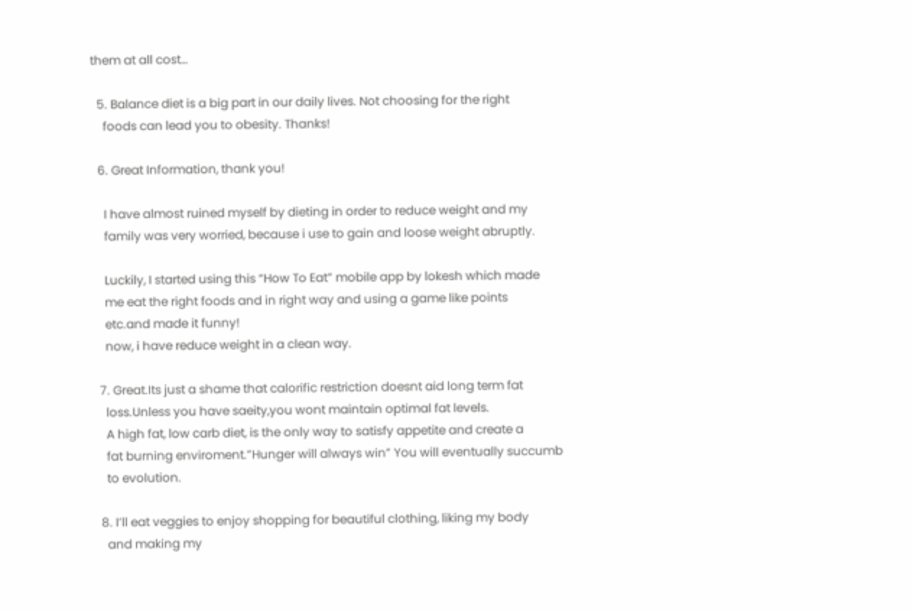them at all cost…

  5. Balance diet is a big part in our daily lives. Not choosing for the right
    foods can lead you to obesity. Thanks!

  6. Great Information, thank you!

    I have almost ruined myself by dieting in order to reduce weight and my
    family was very worried, because i use to gain and loose weight abruptly.

    Luckily, I started using this “How To Eat” mobile app by lokesh which made
    me eat the right foods and in right way and using a game like points
    etc.and made it funny!
    now, i have reduce weight in a clean way.

  7. Great.Its just a shame that calorific restriction doesnt aid long term fat
    loss.Unless you have saeity,you wont maintain optimal fat levels.
    A high fat, low carb diet, is the only way to satisfy appetite and create a
    fat burning enviroment.”Hunger will always win” You will eventually succumb
    to evolution.

  8. I’ll eat veggies to enjoy shopping for beautiful clothing, liking my body
    and making my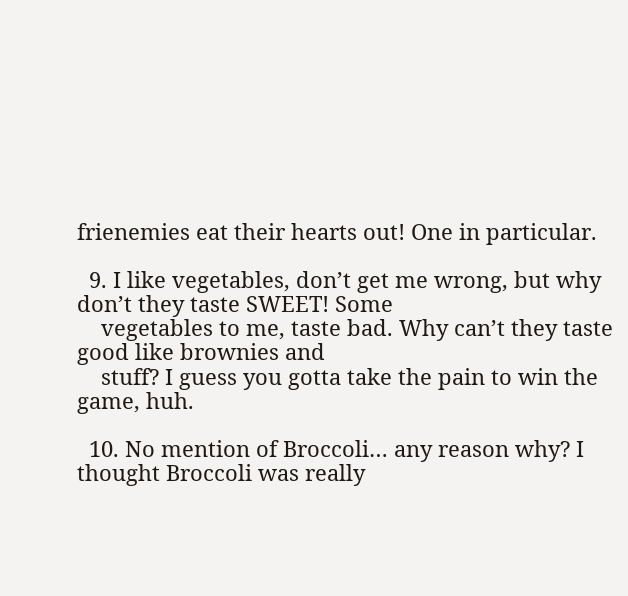frienemies eat their hearts out! One in particular.

  9. I like vegetables, don’t get me wrong, but why don’t they taste SWEET! Some
    vegetables to me, taste bad. Why can’t they taste good like brownies and
    stuff? I guess you gotta take the pain to win the game, huh.

  10. No mention of Broccoli… any reason why? I thought Broccoli was really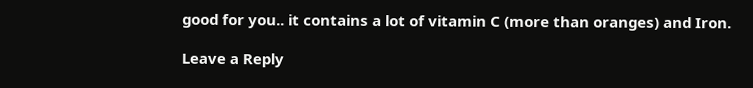good for you.. it contains a lot of vitamin C (more than oranges) and Iron.

Leave a Reply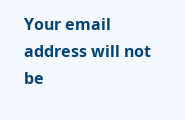Your email address will not be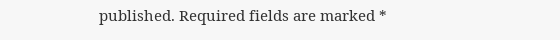published. Required fields are marked *